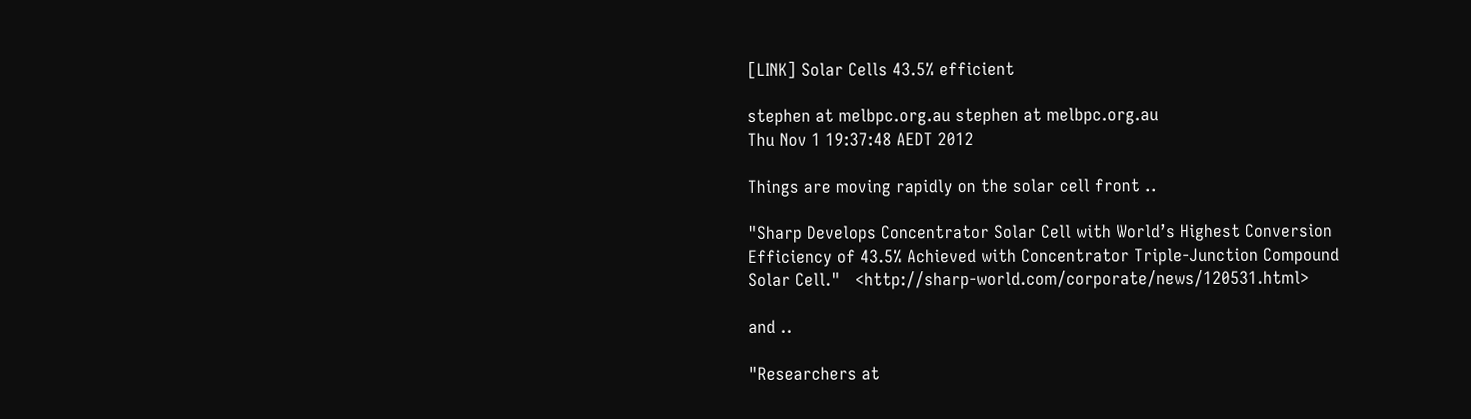[LINK] Solar Cells 43.5% efficient

stephen at melbpc.org.au stephen at melbpc.org.au
Thu Nov 1 19:37:48 AEDT 2012

Things are moving rapidly on the solar cell front ..

"Sharp Develops Concentrator Solar Cell with World’s Highest Conversion
Efficiency of 43.5% Achieved with Concentrator Triple-Junction Compound
Solar Cell."   <http://sharp-world.com/corporate/news/120531.html>

and ..

"Researchers at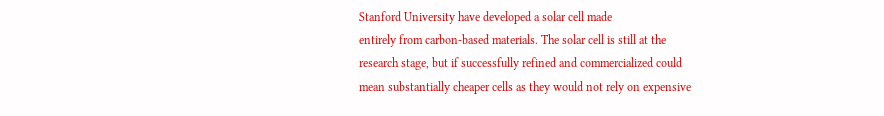Stanford University have developed a solar cell made
entirely from carbon-based materials. The solar cell is still at the
research stage, but if successfully refined and commercialized could
mean substantially cheaper cells as they would not rely on expensive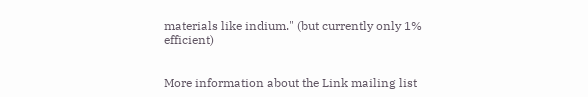materials like indium." (but currently only 1% efficient)


More information about the Link mailing list